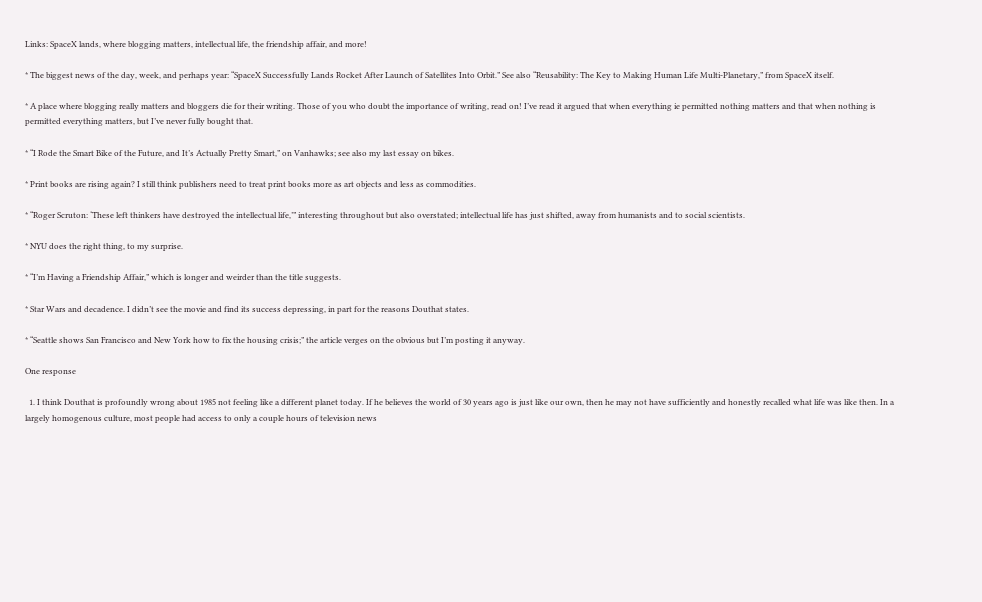Links: SpaceX lands, where blogging matters, intellectual life, the friendship affair, and more!

* The biggest news of the day, week, and perhaps year: “SpaceX Successfully Lands Rocket After Launch of Satellites Into Orbit.” See also “Reusability: The Key to Making Human Life Multi-Planetary,” from SpaceX itself.

* A place where blogging really matters and bloggers die for their writing. Those of you who doubt the importance of writing, read on! I’ve read it argued that when everything ie permitted nothing matters and that when nothing is permitted everything matters, but I’ve never fully bought that.

* “I Rode the Smart Bike of the Future, and It’s Actually Pretty Smart,” on Vanhawks; see also my last essay on bikes.

* Print books are rising again? I still think publishers need to treat print books more as art objects and less as commodities.

* “Roger Scruton: ‘These left thinkers have destroyed the intellectual life,’” interesting throughout but also overstated; intellectual life has just shifted, away from humanists and to social scientists.

* NYU does the right thing, to my surprise.

* “I’m Having a Friendship Affair,” which is longer and weirder than the title suggests.

* Star Wars and decadence. I didn’t see the movie and find its success depressing, in part for the reasons Douthat states.

* “Seattle shows San Francisco and New York how to fix the housing crisis;” the article verges on the obvious but I’m posting it anyway.

One response

  1. I think Douthat is profoundly wrong about 1985 not feeling like a different planet today. If he believes the world of 30 years ago is just like our own, then he may not have sufficiently and honestly recalled what life was like then. In a largely homogenous culture, most people had access to only a couple hours of television news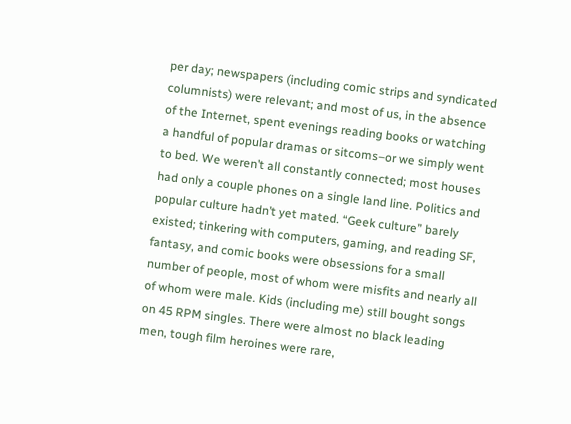per day; newspapers (including comic strips and syndicated columnists) were relevant; and most of us, in the absence of the Internet, spent evenings reading books or watching a handful of popular dramas or sitcoms–or we simply went to bed. We weren’t all constantly connected; most houses had only a couple phones on a single land line. Politics and popular culture hadn’t yet mated. “Geek culture” barely existed; tinkering with computers, gaming, and reading SF, fantasy, and comic books were obsessions for a small number of people, most of whom were misfits and nearly all of whom were male. Kids (including me) still bought songs on 45 RPM singles. There were almost no black leading men, tough film heroines were rare,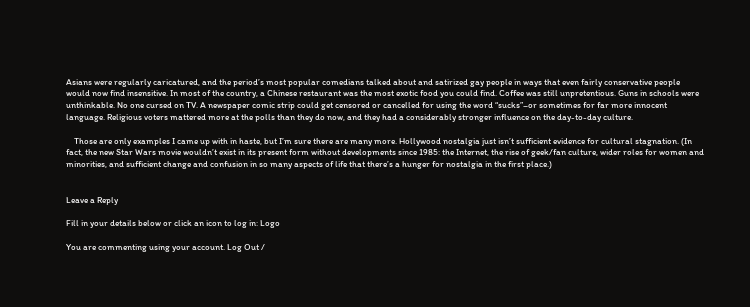Asians were regularly caricatured, and the period’s most popular comedians talked about and satirized gay people in ways that even fairly conservative people would now find insensitive. In most of the country, a Chinese restaurant was the most exotic food you could find. Coffee was still unpretentious. Guns in schools were unthinkable. No one cursed on TV. A newspaper comic strip could get censored or cancelled for using the word “sucks”–or sometimes for far more innocent language. Religious voters mattered more at the polls than they do now, and they had a considerably stronger influence on the day-to-day culture.

    Those are only examples I came up with in haste, but I’m sure there are many more. Hollywood nostalgia just isn’t sufficient evidence for cultural stagnation. (In fact, the new Star Wars movie wouldn’t exist in its present form without developments since 1985: the Internet, the rise of geek/fan culture, wider roles for women and minorities, and sufficient change and confusion in so many aspects of life that there’s a hunger for nostalgia in the first place.)


Leave a Reply

Fill in your details below or click an icon to log in: Logo

You are commenting using your account. Log Out /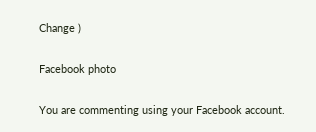Change )

Facebook photo

You are commenting using your Facebook account.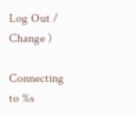Log Out /  Change )

Connecting to %s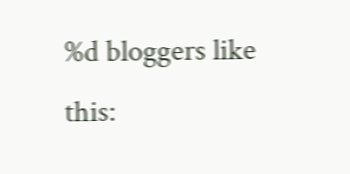%d bloggers like this: